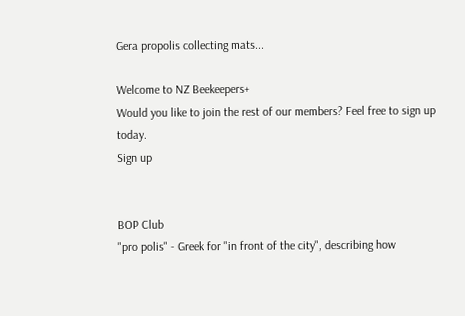Gera propolis collecting mats...

Welcome to NZ Beekeepers+
Would you like to join the rest of our members? Feel free to sign up today.
Sign up


BOP Club
"pro polis" - Greek for "in front of the city", describing how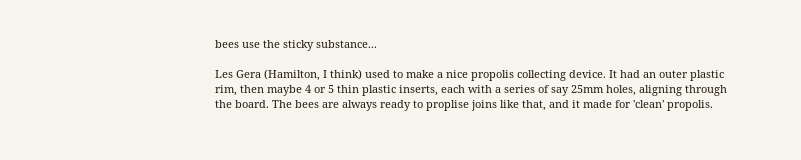bees use the sticky substance...

Les Gera (Hamilton, I think) used to make a nice propolis collecting device. It had an outer plastic rim, then maybe 4 or 5 thin plastic inserts, each with a series of say 25mm holes, aligning through the board. The bees are always ready to proplise joins like that, and it made for 'clean' propolis.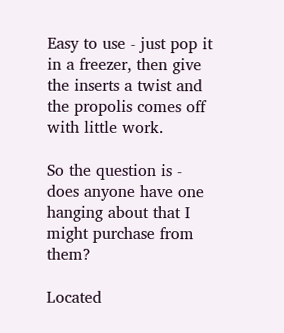Easy to use - just pop it in a freezer, then give the inserts a twist and the propolis comes off with little work.

So the question is - does anyone have one hanging about that I might purchase from them?

Located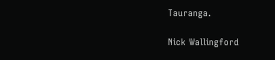Tauranga.

Nick Wallingford